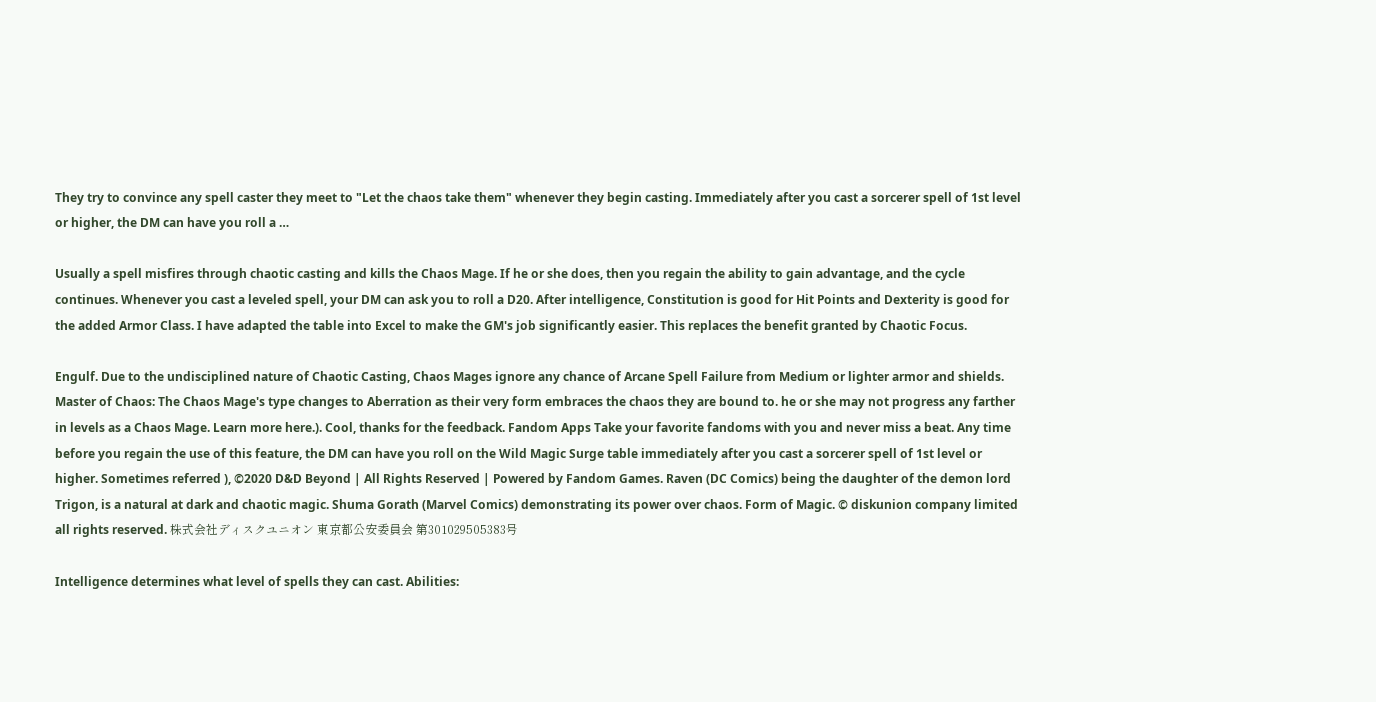They try to convince any spell caster they meet to "Let the chaos take them" whenever they begin casting. Immediately after you cast a sorcerer spell of 1st level or higher, the DM can have you roll a …

Usually a spell misfires through chaotic casting and kills the Chaos Mage. If he or she does, then you regain the ability to gain advantage, and the cycle continues. Whenever you cast a leveled spell, your DM can ask you to roll a D20. After intelligence, Constitution is good for Hit Points and Dexterity is good for the added Armor Class. I have adapted the table into Excel to make the GM's job significantly easier. This replaces the benefit granted by Chaotic Focus.

Engulf. Due to the undisciplined nature of Chaotic Casting, Chaos Mages ignore any chance of Arcane Spell Failure from Medium or lighter armor and shields. Master of Chaos: The Chaos Mage's type changes to Aberration as their very form embraces the chaos they are bound to. he or she may not progress any farther in levels as a Chaos Mage. Learn more here.). Cool, thanks for the feedback. Fandom Apps Take your favorite fandoms with you and never miss a beat. Any time before you regain the use of this feature, the DM can have you roll on the Wild Magic Surge table immediately after you cast a sorcerer spell of 1st level or higher. Sometimes referred ), ©2020 D&D Beyond | All Rights Reserved | Powered by Fandom Games. Raven (DC Comics) being the daughter of the demon lord Trigon, is a natural at dark and chaotic magic. Shuma Gorath (Marvel Comics) demonstrating its power over chaos. Form of Magic. © diskunion company limited all rights reserved. 株式会社ディスクユニオン 東京都公安委員会 第301029505383号

Intelligence determines what level of spells they can cast. Abilities: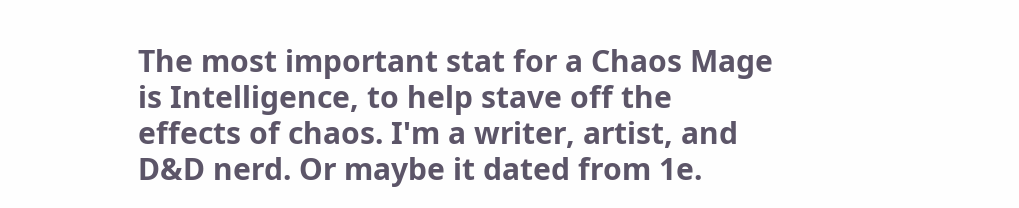The most important stat for a Chaos Mage is Intelligence, to help stave off the effects of chaos. I'm a writer, artist, and D&D nerd. Or maybe it dated from 1e.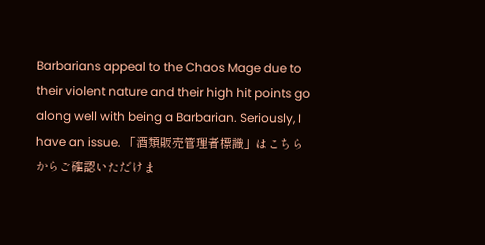Barbarians appeal to the Chaos Mage due to their violent nature and their high hit points go along well with being a Barbarian. Seriously, I have an issue. 「酒類販売管理者標識」はこちらからご確認いただけま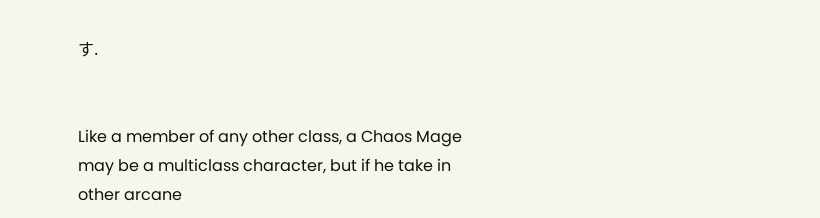す.


Like a member of any other class, a Chaos Mage may be a multiclass character, but if he take in other arcane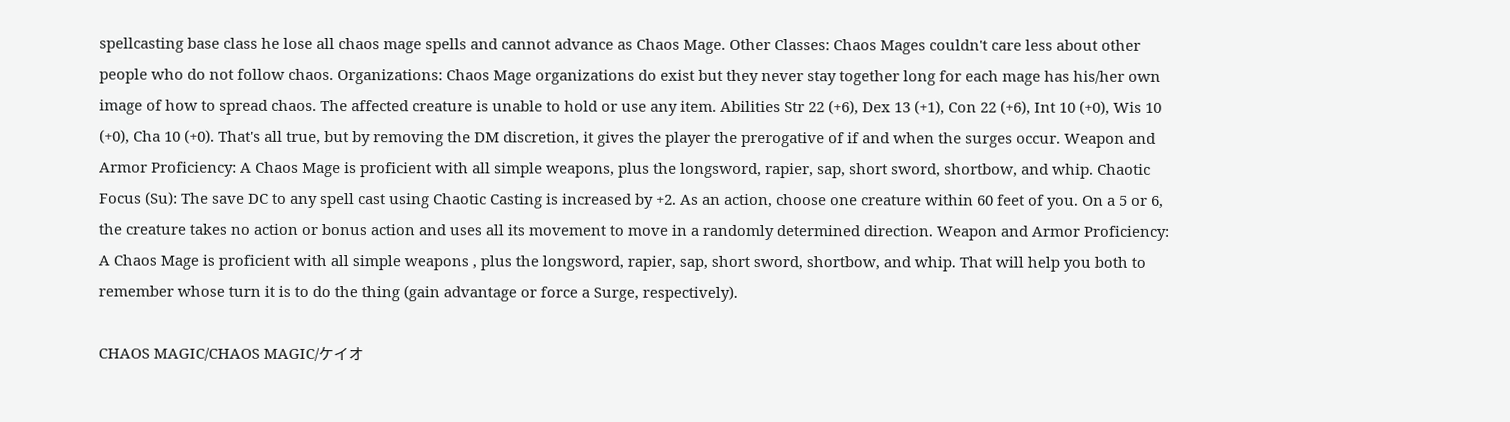spellcasting base class he lose all chaos mage spells and cannot advance as Chaos Mage. Other Classes: Chaos Mages couldn't care less about other people who do not follow chaos. Organizations: Chaos Mage organizations do exist but they never stay together long for each mage has his/her own image of how to spread chaos. The affected creature is unable to hold or use any item. Abilities Str 22 (+6), Dex 13 (+1), Con 22 (+6), Int 10 (+0), Wis 10 (+0), Cha 10 (+0). That's all true, but by removing the DM discretion, it gives the player the prerogative of if and when the surges occur. Weapon and Armor Proficiency: A Chaos Mage is proficient with all simple weapons, plus the longsword, rapier, sap, short sword, shortbow, and whip. Chaotic Focus (Su): The save DC to any spell cast using Chaotic Casting is increased by +2. As an action, choose one creature within 60 feet of you. On a 5 or 6, the creature takes no action or bonus action and uses all its movement to move in a randomly determined direction. Weapon and Armor Proficiency: A Chaos Mage is proficient with all simple weapons , plus the longsword, rapier, sap, short sword, shortbow, and whip. That will help you both to remember whose turn it is to do the thing (gain advantage or force a Surge, respectively).

CHAOS MAGIC/CHAOS MAGIC/ケイオ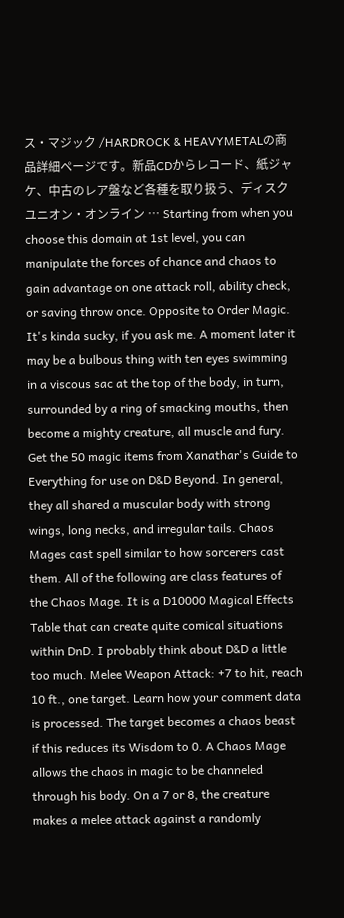ス・マジック /HARDROCK & HEAVYMETALの商品詳細ページです。新品CDからレコード、紙ジャケ、中古のレア盤など各種を取り扱う、ディスクユニオン・オンライン … Starting from when you choose this domain at 1st level, you can manipulate the forces of chance and chaos to gain advantage on one attack roll, ability check, or saving throw once. Opposite to Order Magic. It's kinda sucky, if you ask me. A moment later it may be a bulbous thing with ten eyes swimming in a viscous sac at the top of the body, in turn, surrounded by a ring of smacking mouths, then become a mighty creature, all muscle and fury. Get the 50 magic items from Xanathar's Guide to Everything for use on D&D Beyond. In general, they all shared a muscular body with strong wings, long necks, and irregular tails. Chaos Mages cast spell similar to how sorcerers cast them. All of the following are class features of the Chaos Mage. It is a D10000 Magical Effects Table that can create quite comical situations within DnD. I probably think about D&D a little too much. Melee Weapon Attack: +7 to hit, reach 10 ft., one target. Learn how your comment data is processed. The target becomes a chaos beast if this reduces its Wisdom to 0. A Chaos Mage allows the chaos in magic to be channeled through his body. On a 7 or 8, the creature makes a melee attack against a randomly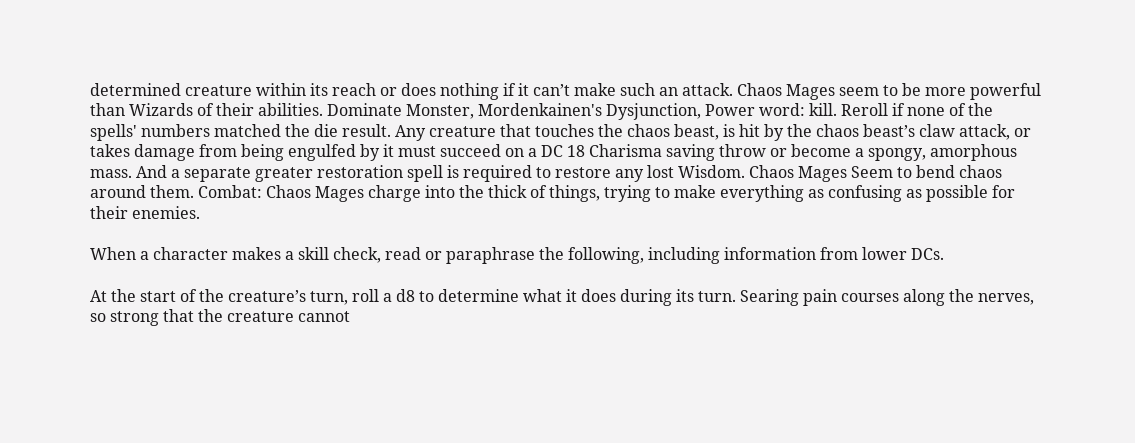determined creature within its reach or does nothing if it can’t make such an attack. Chaos Mages seem to be more powerful than Wizards of their abilities. Dominate Monster, Mordenkainen's Dysjunction, Power word: kill. Reroll if none of the spells' numbers matched the die result. Any creature that touches the chaos beast, is hit by the chaos beast’s claw attack, or takes damage from being engulfed by it must succeed on a DC 18 Charisma saving throw or become a spongy, amorphous mass. And a separate greater restoration spell is required to restore any lost Wisdom. Chaos Mages Seem to bend chaos around them. Combat: Chaos Mages charge into the thick of things, trying to make everything as confusing as possible for their enemies.

When a character makes a skill check, read or paraphrase the following, including information from lower DCs.

At the start of the creature’s turn, roll a d8 to determine what it does during its turn. Searing pain courses along the nerves, so strong that the creature cannot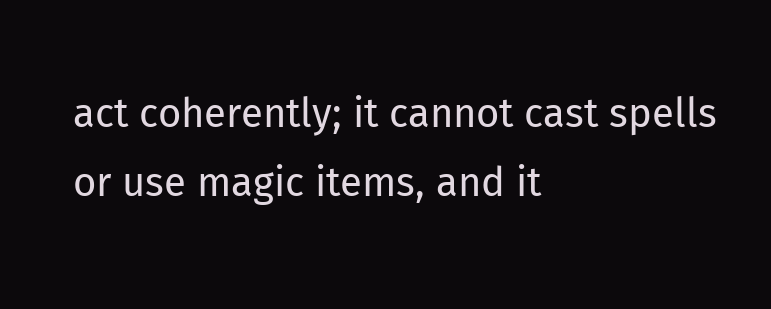act coherently; it cannot cast spells or use magic items, and it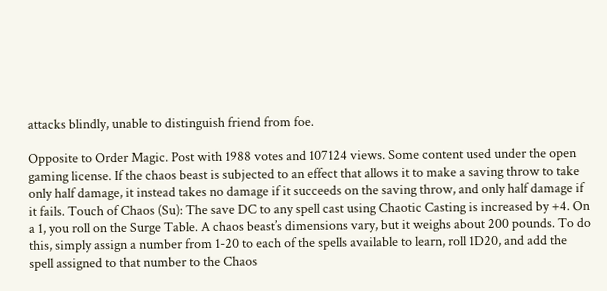attacks blindly, unable to distinguish friend from foe.

Opposite to Order Magic. Post with 1988 votes and 107124 views. Some content used under the open gaming license. If the chaos beast is subjected to an effect that allows it to make a saving throw to take only half damage, it instead takes no damage if it succeeds on the saving throw, and only half damage if it fails. Touch of Chaos (Su): The save DC to any spell cast using Chaotic Casting is increased by +4. On a 1, you roll on the Surge Table. A chaos beast’s dimensions vary, but it weighs about 200 pounds. To do this, simply assign a number from 1-20 to each of the spells available to learn, roll 1D20, and add the spell assigned to that number to the Chaos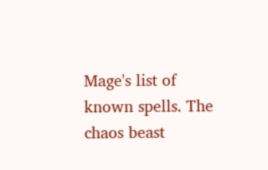Mage's list of known spells. The chaos beast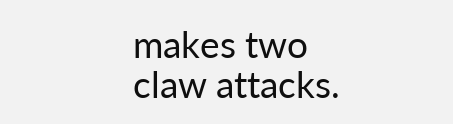makes two claw attacks.